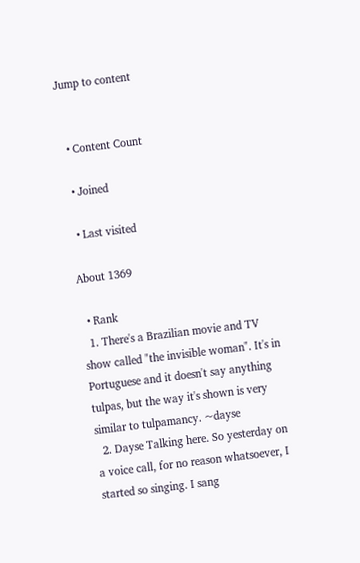Jump to content


  • Content Count

  • Joined

  • Last visited

About 1369

  • Rank
  1. There's a Brazilian movie and TV show called "the invisible woman". It's in Portuguese and it doesn't say anything tulpas, but the way it's shown is very similar to tulpamancy. ~dayse
  2. Dayse Talking here. So yesterday on a voice call, for no reason whatsoever, I started so singing. I sang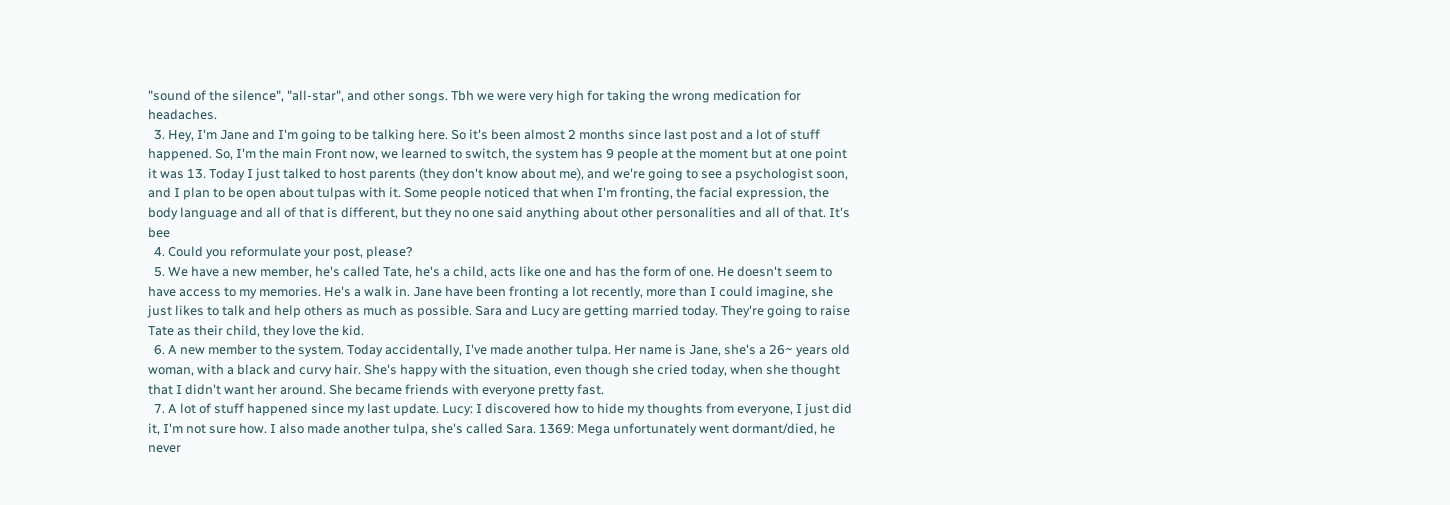"sound of the silence", "all-star", and other songs. Tbh we were very high for taking the wrong medication for headaches.
  3. Hey, I'm Jane and I'm going to be talking here. So it's been almost 2 months since last post and a lot of stuff happened. So, I'm the main Front now, we learned to switch, the system has 9 people at the moment but at one point it was 13. Today I just talked to host parents (they don't know about me), and we're going to see a psychologist soon, and I plan to be open about tulpas with it. Some people noticed that when I'm fronting, the facial expression, the body language and all of that is different, but they no one said anything about other personalities and all of that. It's bee
  4. Could you reformulate your post, please?
  5. We have a new member, he's called Tate, he's a child, acts like one and has the form of one. He doesn't seem to have access to my memories. He's a walk in. Jane have been fronting a lot recently, more than I could imagine, she just likes to talk and help others as much as possible. Sara and Lucy are getting married today. They're going to raise Tate as their child, they love the kid.
  6. A new member to the system. Today accidentally, I've made another tulpa. Her name is Jane, she's a 26~ years old woman, with a black and curvy hair. She's happy with the situation, even though she cried today, when she thought that I didn't want her around. She became friends with everyone pretty fast.
  7. A lot of stuff happened since my last update. Lucy: I discovered how to hide my thoughts from everyone, I just did it, I'm not sure how. I also made another tulpa, she's called Sara. 1369: Mega unfortunately went dormant/died, he never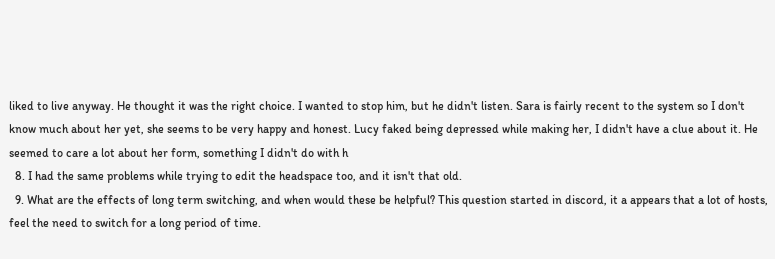liked to live anyway. He thought it was the right choice. I wanted to stop him, but he didn't listen. Sara is fairly recent to the system so I don't know much about her yet, she seems to be very happy and honest. Lucy faked being depressed while making her, I didn't have a clue about it. He seemed to care a lot about her form, something I didn't do with h
  8. I had the same problems while trying to edit the headspace too, and it isn't that old.
  9. What are the effects of long term switching, and when would these be helpful? This question started in discord, it a appears that a lot of hosts, feel the need to switch for a long period of time.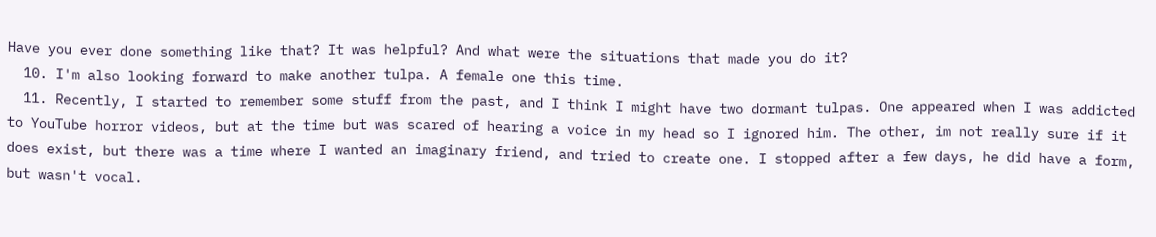Have you ever done something like that? It was helpful? And what were the situations that made you do it?
  10. I'm also looking forward to make another tulpa. A female one this time.
  11. Recently, I started to remember some stuff from the past, and I think I might have two dormant tulpas. One appeared when I was addicted to YouTube horror videos, but at the time but was scared of hearing a voice in my head so I ignored him. The other, im not really sure if it does exist, but there was a time where I wanted an imaginary friend, and tried to create one. I stopped after a few days, he did have a form, but wasn't vocal.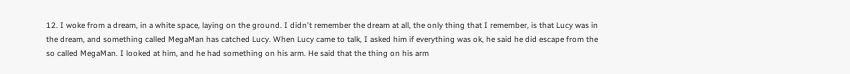12. I woke from a dream, in a white space, laying on the ground. I didn't remember the dream at all, the only thing that I remember, is that Lucy was in the dream, and something called MegaMan has catched Lucy. When Lucy came to talk, I asked him if everything was ok, he said he did escape from the so called MegaMan. I looked at him, and he had something on his arm. He said that the thing on his arm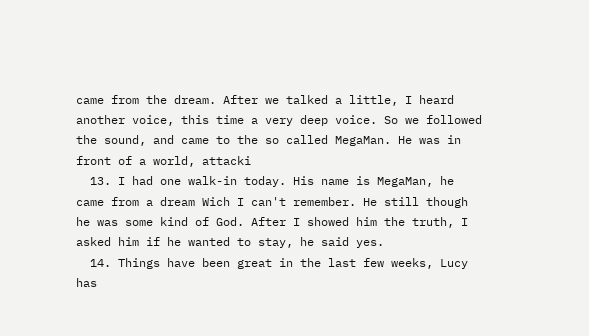came from the dream. After we talked a little, I heard another voice, this time a very deep voice. So we followed the sound, and came to the so called MegaMan. He was in front of a world, attacki
  13. I had one walk-in today. His name is MegaMan, he came from a dream Wich I can't remember. He still though he was some kind of God. After I showed him the truth, I asked him if he wanted to stay, he said yes.
  14. Things have been great in the last few weeks, Lucy has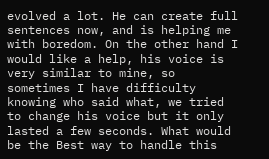evolved a lot. He can create full sentences now, and is helping me with boredom. On the other hand I would like a help, his voice is very similar to mine, so sometimes I have difficulty knowing who said what, we tried to change his voice but it only lasted a few seconds. What would be the Best way to handle this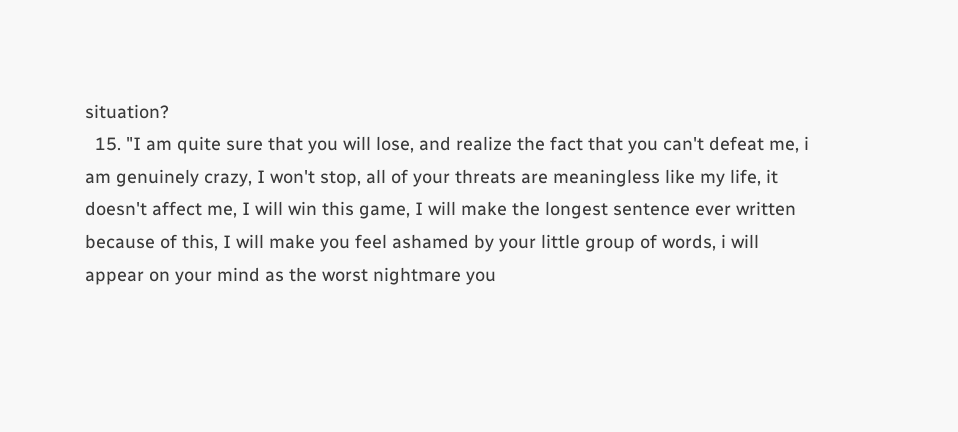situation?
  15. "I am quite sure that you will lose, and realize the fact that you can't defeat me, i am genuinely crazy, I won't stop, all of your threats are meaningless like my life, it doesn't affect me, I will win this game, I will make the longest sentence ever written because of this, I will make you feel ashamed by your little group of words, i will appear on your mind as the worst nightmare you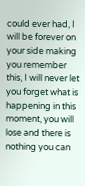could ever had, I will be forever on your side making you remember this, I will never let you forget what is happening in this moment, you will lose and there is nothing you can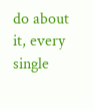do about it, every single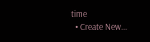time
  • Create New...